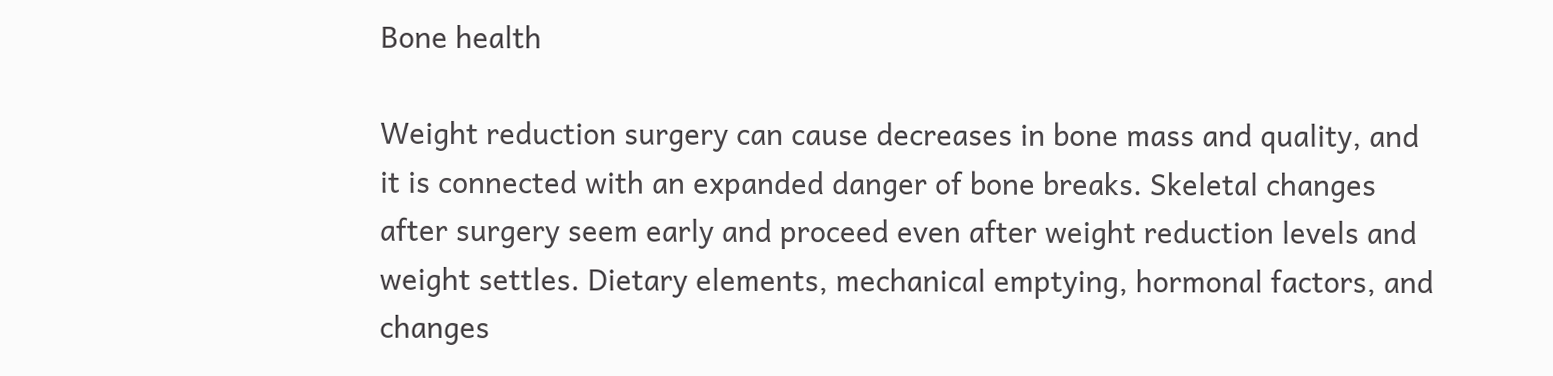Bone health

Weight reduction surgery can cause decreases in bone mass and quality, and it is connected with an expanded danger of bone breaks. Skeletal changes after surgery seem early and proceed even after weight reduction levels and weight settles. Dietary elements, mechanical emptying, hormonal factors, and changes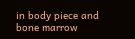in body piece and bone marrow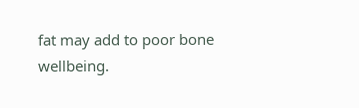fat may add to poor bone wellbeing.